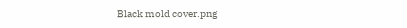Black mold cover.png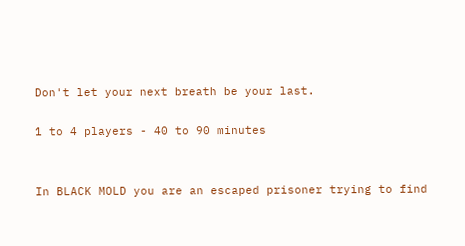Don't let your next breath be your last.

1 to 4 players - 40 to 90 minutes


In BLACK MOLD you are an escaped prisoner trying to find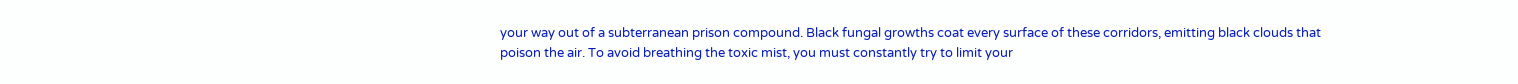your way out of a subterranean prison compound. Black fungal growths coat every surface of these corridors, emitting black clouds that poison the air. To avoid breathing the toxic mist, you must constantly try to limit your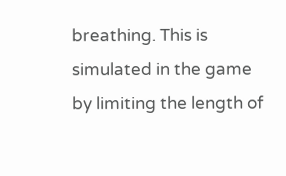breathing. This is simulated in the game by limiting the length of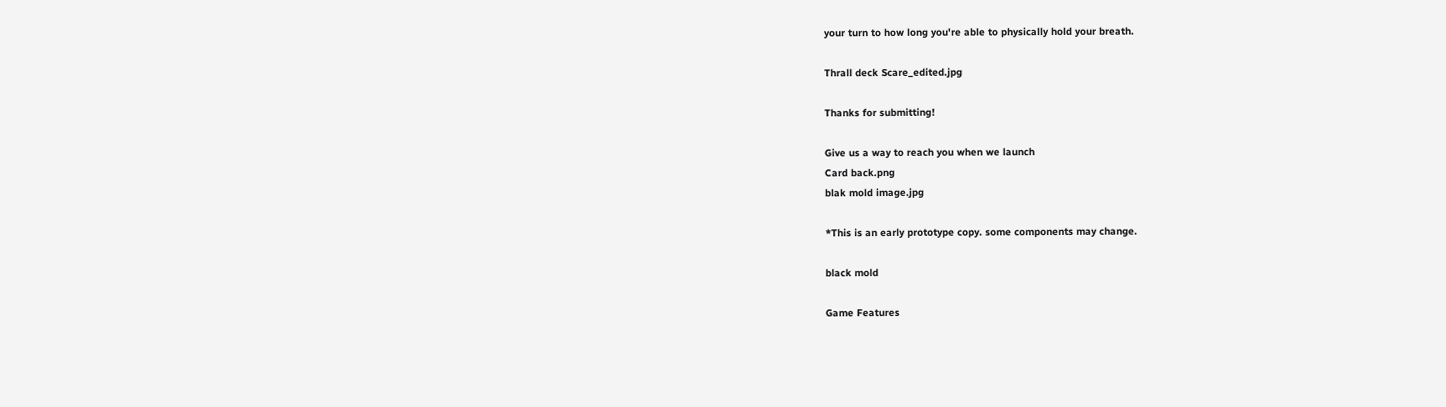your turn to how long you're able to physically hold your breath.

Thrall deck Scare_edited.jpg

Thanks for submitting!

Give us a way to reach you when we launch
Card back.png
blak mold image.jpg

*This is an early prototype copy. some components may change.

black mold

Game Features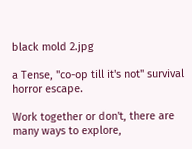black mold 2.jpg

a Tense, "co-op till it's not" survival  horror escape.

Work together or don't, there are many ways to explore,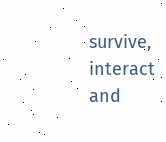survive, interact and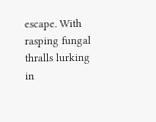escape. With rasping fungal thralls lurking in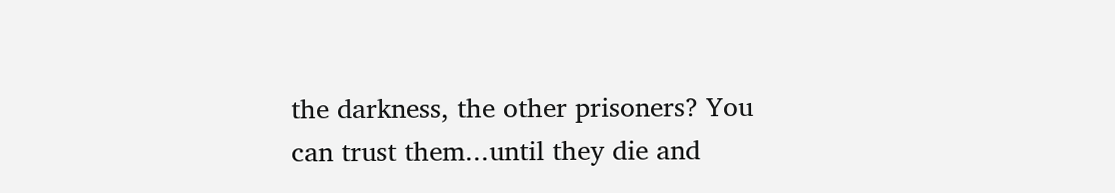the darkness, the other prisoners? You can trust them...until they die and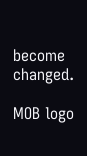become changed.

MOB logo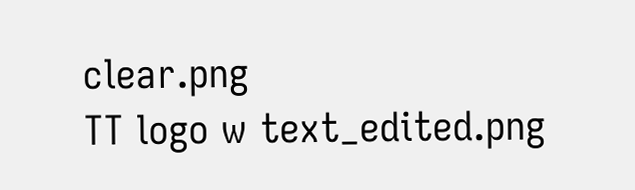clear.png
TT logo w text_edited.png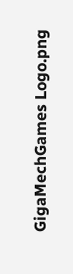GigaMechGames Logo.png